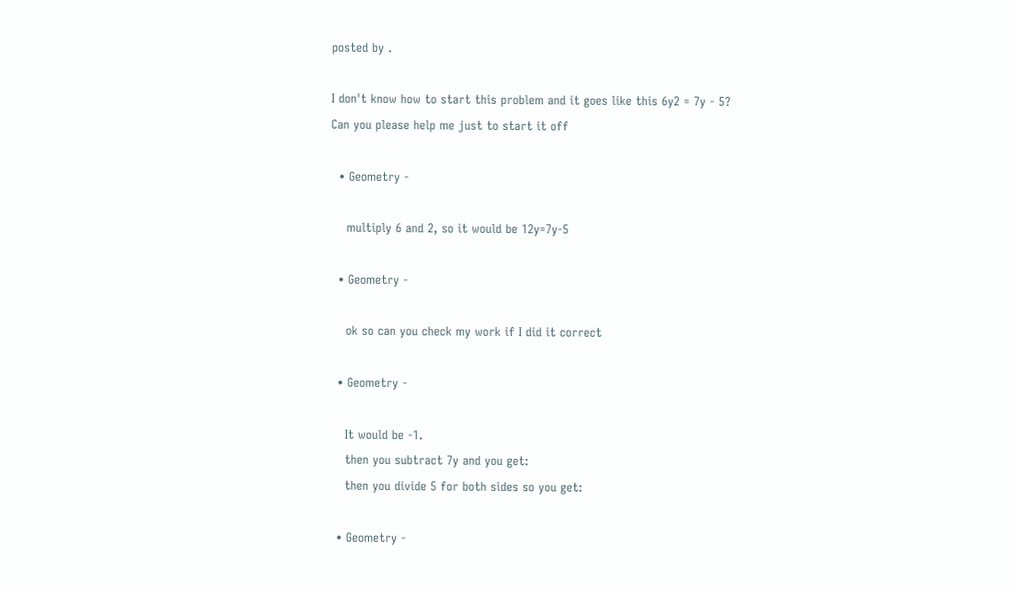posted by .

I don't know how to start this problem and it goes like this 6y2 = 7y - 5?
Can you please help me just to start it off

  • Geometry -

    multiply 6 and 2, so it would be 12y=7y-5

  • Geometry -

    ok so can you check my work if I did it correct

  • Geometry -

    It would be -1.
    then you subtract 7y and you get:
    then you divide 5 for both sides so you get:

  • Geometry -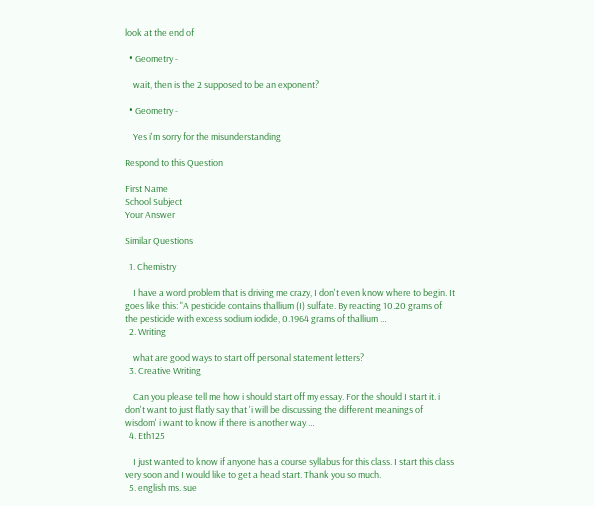look at the end of

  • Geometry -

    wait, then is the 2 supposed to be an exponent?

  • Geometry -

    Yes i'm sorry for the misunderstanding

Respond to this Question

First Name
School Subject
Your Answer

Similar Questions

  1. Chemistry

    I have a word problem that is driving me crazy, I don't even know where to begin. It goes like this: "A pesticide contains thallium (I) sulfate. By reacting 10.20 grams of the pesticide with excess sodium iodide, 0.1964 grams of thallium …
  2. Writing

    what are good ways to start off personal statement letters?
  3. Creative Writing

    Can you please tell me how i should start off my essay. For the should I start it. i don't want to just flatly say that 'i will be discussing the different meanings of wisdom' i want to know if there is another way …
  4. Eth125

    I just wanted to know if anyone has a course syllabus for this class. I start this class very soon and I would like to get a head start. Thank you so much.
  5. english ms. sue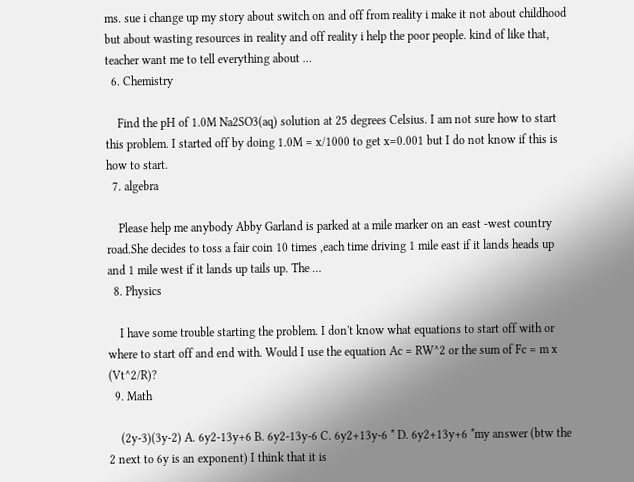ms. sue i change up my story about switch on and off from reality i make it not about childhood but about wasting resources in reality and off reality i help the poor people. kind of like that, teacher want me to tell everything about …
  6. Chemistry

    Find the pH of 1.0M Na2SO3(aq) solution at 25 degrees Celsius. I am not sure how to start this problem. I started off by doing 1.0M = x/1000 to get x=0.001 but I do not know if this is how to start.
  7. algebra

    Please help me anybody Abby Garland is parked at a mile marker on an east -west country road.She decides to toss a fair coin 10 times ,each time driving 1 mile east if it lands heads up and 1 mile west if it lands up tails up. The …
  8. Physics

    I have some trouble starting the problem. I don't know what equations to start off with or where to start off and end with. Would I use the equation Ac = RW^2 or the sum of Fc = m x (Vt^2/R)?
  9. Math

    (2y-3)(3y-2) A. 6y2-13y+6 B. 6y2-13y-6 C. 6y2+13y-6 * D. 6y2+13y+6 *my answer (btw the 2 next to 6y is an exponent) I think that it is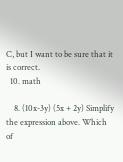C, but I want to be sure that it is correct.
  10. math

    8. (10x-3y) (5x + 2y) Simplify the expression above. Which of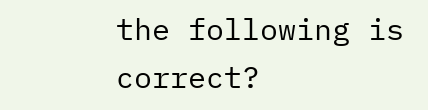the following is correct?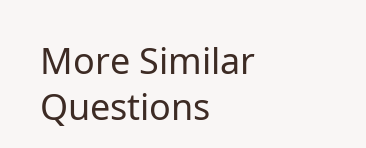More Similar Questions